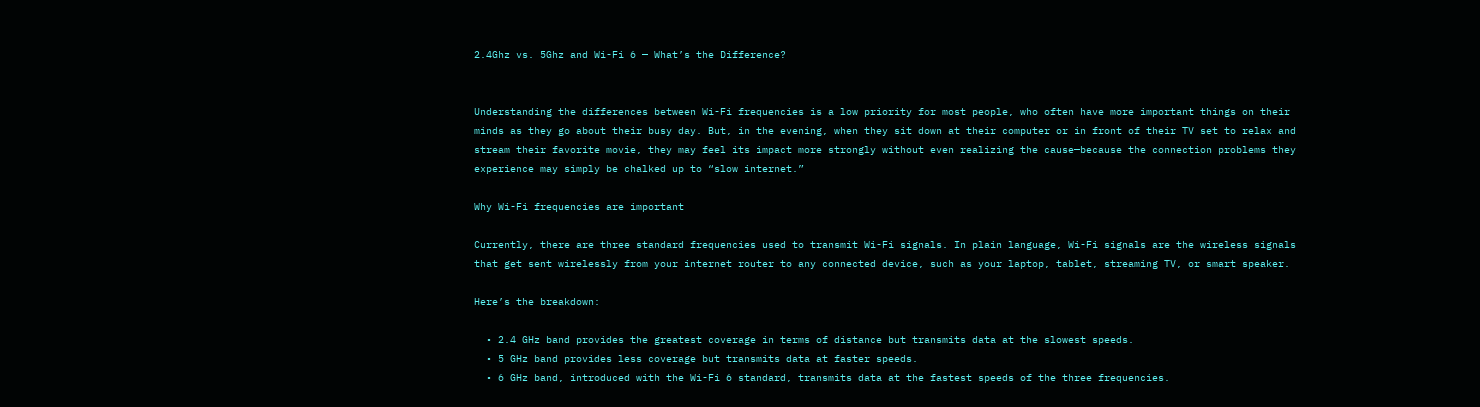2.4Ghz vs. 5Ghz and Wi-Fi 6 — What’s the Difference?


Understanding the differences between Wi-Fi frequencies is a low priority for most people, who often have more important things on their minds as they go about their busy day. But, in the evening, when they sit down at their computer or in front of their TV set to relax and stream their favorite movie, they may feel its impact more strongly without even realizing the cause—because the connection problems they experience may simply be chalked up to “slow internet.”

Why Wi-Fi frequencies are important

Currently, there are three standard frequencies used to transmit Wi-Fi signals. In plain language, Wi-Fi signals are the wireless signals that get sent wirelessly from your internet router to any connected device, such as your laptop, tablet, streaming TV, or smart speaker.

Here’s the breakdown:

  • 2.4 GHz band provides the greatest coverage in terms of distance but transmits data at the slowest speeds.
  • 5 GHz band provides less coverage but transmits data at faster speeds.
  • 6 GHz band, introduced with the Wi-Fi 6 standard, transmits data at the fastest speeds of the three frequencies.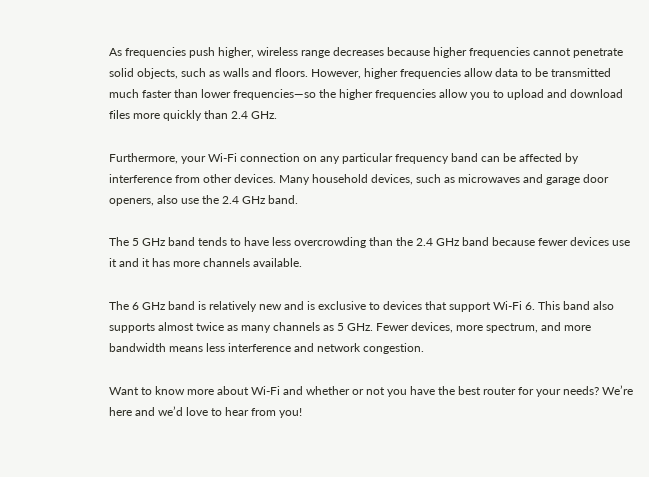As frequencies push higher, wireless range decreases because higher frequencies cannot penetrate solid objects, such as walls and floors. However, higher frequencies allow data to be transmitted much faster than lower frequencies—so the higher frequencies allow you to upload and download files more quickly than 2.4 GHz.

Furthermore, your Wi-Fi connection on any particular frequency band can be affected by interference from other devices. Many household devices, such as microwaves and garage door openers, also use the 2.4 GHz band.

The 5 GHz band tends to have less overcrowding than the 2.4 GHz band because fewer devices use it and it has more channels available.

The 6 GHz band is relatively new and is exclusive to devices that support Wi-Fi 6. This band also supports almost twice as many channels as 5 GHz. Fewer devices, more spectrum, and more bandwidth means less interference and network congestion.

Want to know more about Wi-Fi and whether or not you have the best router for your needs? We’re here and we’d love to hear from you!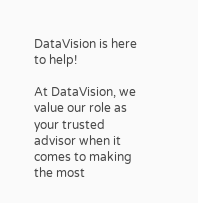DataVision is here to help!

At DataVision, we value our role as your trusted advisor when it comes to making the most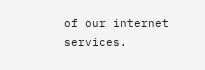of our internet services.